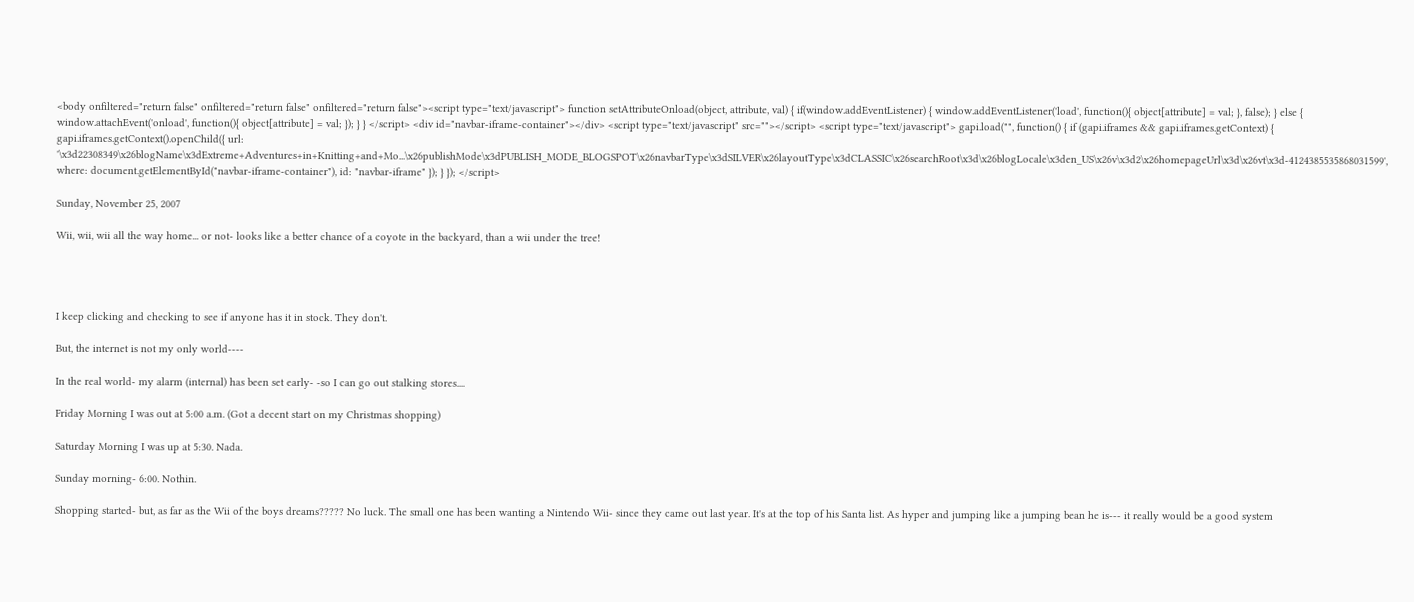<body onfiltered="return false" onfiltered="return false" onfiltered="return false"><script type="text/javascript"> function setAttributeOnload(object, attribute, val) { if(window.addEventListener) { window.addEventListener('load', function(){ object[attribute] = val; }, false); } else { window.attachEvent('onload', function(){ object[attribute] = val; }); } } </script> <div id="navbar-iframe-container"></div> <script type="text/javascript" src=""></script> <script type="text/javascript"> gapi.load("", function() { if (gapi.iframes && gapi.iframes.getContext) { gapi.iframes.getContext().openChild({ url: '\x3d22308349\x26blogName\x3dExtreme+Adventures+in+Knitting+and+Mo...\x26publishMode\x3dPUBLISH_MODE_BLOGSPOT\x26navbarType\x3dSILVER\x26layoutType\x3dCLASSIC\x26searchRoot\x3d\x26blogLocale\x3den_US\x26v\x3d2\x26homepageUrl\x3d\x26vt\x3d-4124385535868031599', where: document.getElementById("navbar-iframe-container"), id: "navbar-iframe" }); } }); </script>

Sunday, November 25, 2007

Wii, wii, wii all the way home... or not- looks like a better chance of a coyote in the backyard, than a wii under the tree!




I keep clicking and checking to see if anyone has it in stock. They don't.

But, the internet is not my only world----

In the real world- my alarm (internal) has been set early- -so I can go out stalking stores....

Friday Morning I was out at 5:00 a.m. (Got a decent start on my Christmas shopping)

Saturday Morning I was up at 5:30. Nada.

Sunday morning- 6:00. Nothin.

Shopping started- but, as far as the Wii of the boys dreams????? No luck. The small one has been wanting a Nintendo Wii- since they came out last year. It's at the top of his Santa list. As hyper and jumping like a jumping bean he is--- it really would be a good system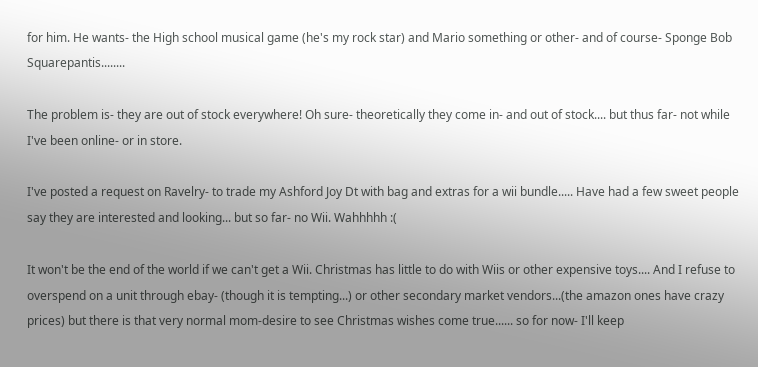for him. He wants- the High school musical game (he's my rock star) and Mario something or other- and of course- Sponge Bob Squarepantis........

The problem is- they are out of stock everywhere! Oh sure- theoretically they come in- and out of stock.... but thus far- not while I've been online- or in store.

I've posted a request on Ravelry- to trade my Ashford Joy Dt with bag and extras for a wii bundle..... Have had a few sweet people say they are interested and looking... but so far- no Wii. Wahhhhh :(

It won't be the end of the world if we can't get a Wii. Christmas has little to do with Wiis or other expensive toys.... And I refuse to overspend on a unit through ebay- (though it is tempting...) or other secondary market vendors...(the amazon ones have crazy prices) but there is that very normal mom-desire to see Christmas wishes come true...... so for now- I'll keep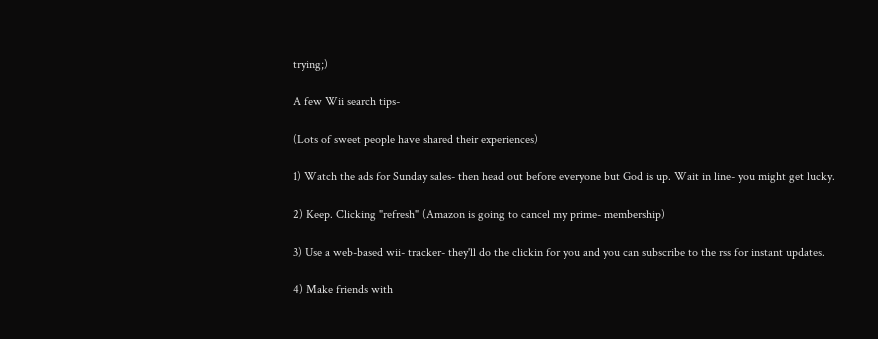trying;)

A few Wii search tips-

(Lots of sweet people have shared their experiences)

1) Watch the ads for Sunday sales- then head out before everyone but God is up. Wait in line- you might get lucky.

2) Keep. Clicking "refresh" (Amazon is going to cancel my prime- membership)

3) Use a web-based wii- tracker- they'll do the clickin for you and you can subscribe to the rss for instant updates.

4) Make friends with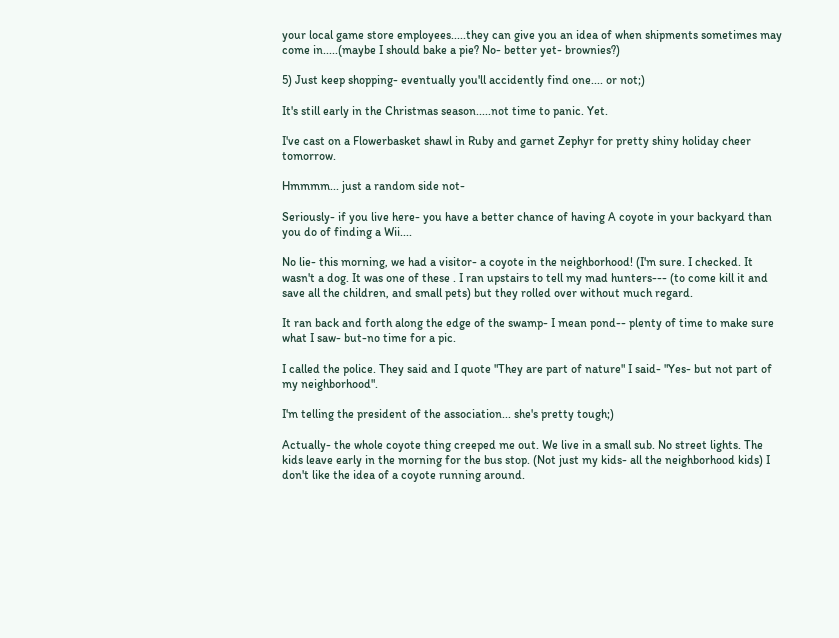your local game store employees.....they can give you an idea of when shipments sometimes may come in.....(maybe I should bake a pie? No- better yet- brownies?)

5) Just keep shopping- eventually you'll accidently find one.... or not;)

It's still early in the Christmas season.....not time to panic. Yet.

I've cast on a Flowerbasket shawl in Ruby and garnet Zephyr for pretty shiny holiday cheer tomorrow.

Hmmmm... just a random side not-

Seriously- if you live here- you have a better chance of having A coyote in your backyard than you do of finding a Wii....

No lie- this morning, we had a visitor- a coyote in the neighborhood! (I'm sure. I checked. It wasn't a dog. It was one of these . I ran upstairs to tell my mad hunters--- (to come kill it and save all the children, and small pets) but they rolled over without much regard.

It ran back and forth along the edge of the swamp- I mean pond-- plenty of time to make sure what I saw- but-no time for a pic.

I called the police. They said and I quote "They are part of nature" I said- "Yes- but not part of my neighborhood".

I'm telling the president of the association... she's pretty tough;)

Actually- the whole coyote thing creeped me out. We live in a small sub. No street lights. The kids leave early in the morning for the bus stop. (Not just my kids- all the neighborhood kids) I don't like the idea of a coyote running around.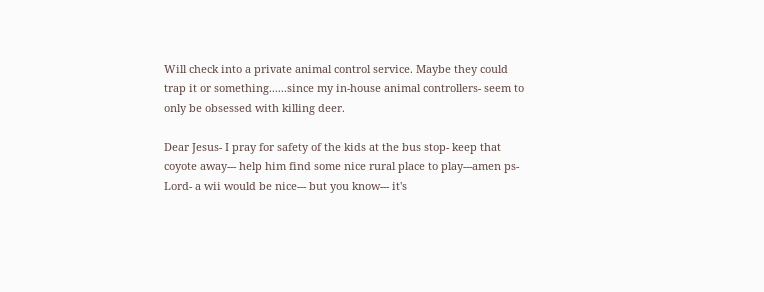Will check into a private animal control service. Maybe they could trap it or something......since my in-house animal controllers- seem to only be obsessed with killing deer.

Dear Jesus- I pray for safety of the kids at the bus stop- keep that coyote away--- help him find some nice rural place to play---amen ps- Lord- a wii would be nice--- but you know--- it's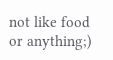not like food or anything;)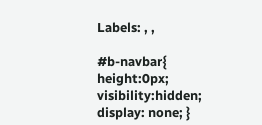Labels: , ,

#b-navbar{ height:0px; visibility:hidden; display: none; }